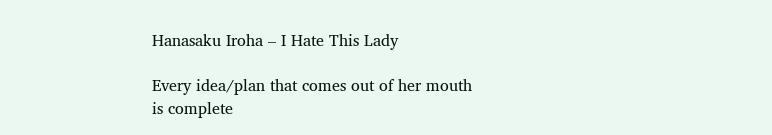Hanasaku Iroha – I Hate This Lady

Every idea/plan that comes out of her mouth is complete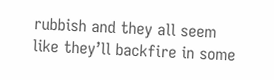rubbish and they all seem like they’ll backfire in some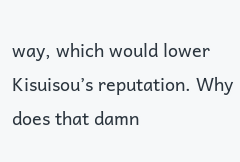way, which would lower Kisuisou’s reputation. Why does that damn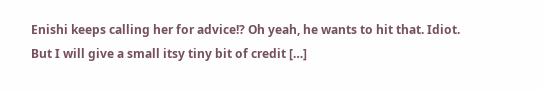Enishi keeps calling her for advice!? Oh yeah, he wants to hit that. Idiot. But I will give a small itsy tiny bit of credit […]